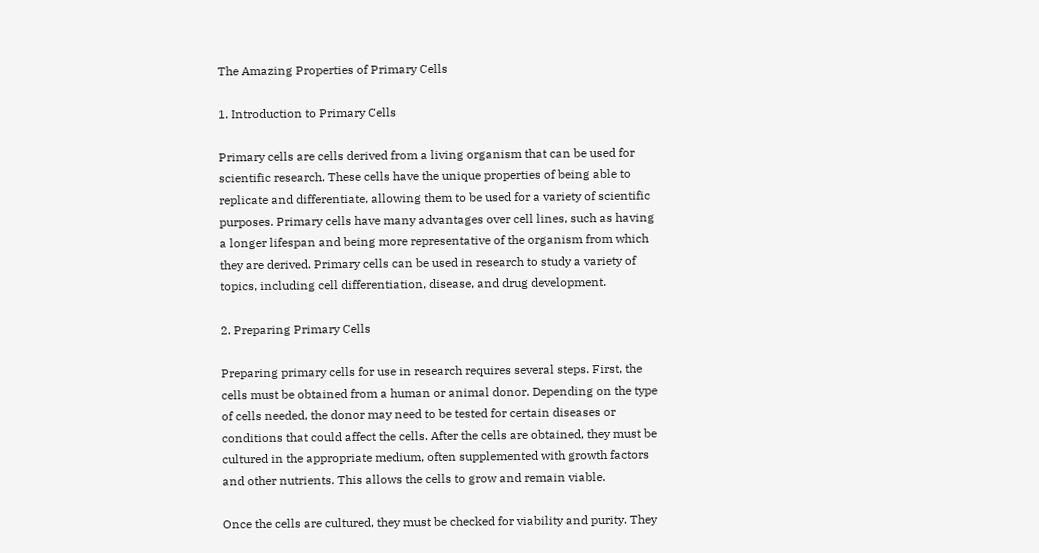The Amazing Properties of Primary Cells

1. Introduction to Primary Cells

Primary cells are cells derived from a living organism that can be used for scientific research. These cells have the unique properties of being able to replicate and differentiate, allowing them to be used for a variety of scientific purposes. Primary cells have many advantages over cell lines, such as having a longer lifespan and being more representative of the organism from which they are derived. Primary cells can be used in research to study a variety of topics, including cell differentiation, disease, and drug development.

2. Preparing Primary Cells

Preparing primary cells for use in research requires several steps. First, the cells must be obtained from a human or animal donor. Depending on the type of cells needed, the donor may need to be tested for certain diseases or conditions that could affect the cells. After the cells are obtained, they must be cultured in the appropriate medium, often supplemented with growth factors and other nutrients. This allows the cells to grow and remain viable.

Once the cells are cultured, they must be checked for viability and purity. They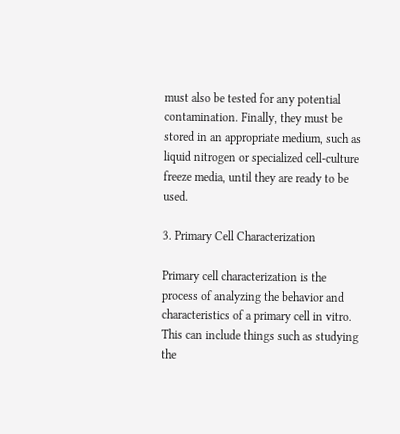must also be tested for any potential contamination. Finally, they must be stored in an appropriate medium, such as liquid nitrogen or specialized cell-culture freeze media, until they are ready to be used.

3. Primary Cell Characterization

Primary cell characterization is the process of analyzing the behavior and characteristics of a primary cell in vitro. This can include things such as studying the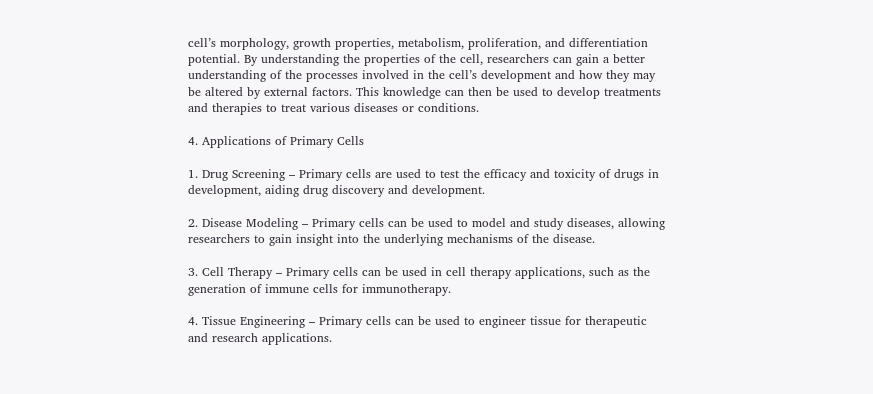cell’s morphology, growth properties, metabolism, proliferation, and differentiation potential. By understanding the properties of the cell, researchers can gain a better understanding of the processes involved in the cell’s development and how they may be altered by external factors. This knowledge can then be used to develop treatments and therapies to treat various diseases or conditions.

4. Applications of Primary Cells

1. Drug Screening – Primary cells are used to test the efficacy and toxicity of drugs in development, aiding drug discovery and development.

2. Disease Modeling – Primary cells can be used to model and study diseases, allowing researchers to gain insight into the underlying mechanisms of the disease.

3. Cell Therapy – Primary cells can be used in cell therapy applications, such as the generation of immune cells for immunotherapy.

4. Tissue Engineering – Primary cells can be used to engineer tissue for therapeutic and research applications.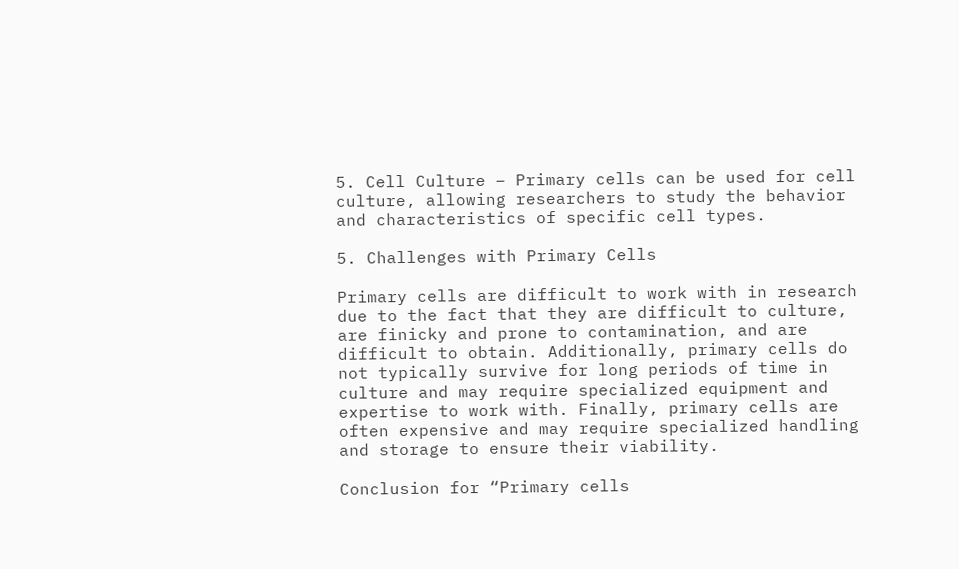5. Cell Culture – Primary cells can be used for cell culture, allowing researchers to study the behavior and characteristics of specific cell types.

5. Challenges with Primary Cells

Primary cells are difficult to work with in research due to the fact that they are difficult to culture, are finicky and prone to contamination, and are difficult to obtain. Additionally, primary cells do not typically survive for long periods of time in culture and may require specialized equipment and expertise to work with. Finally, primary cells are often expensive and may require specialized handling and storage to ensure their viability.

Conclusion for “Primary cells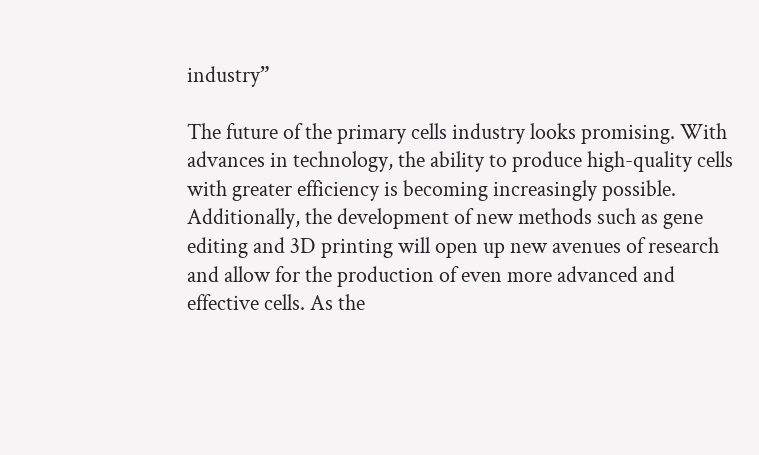industry”

The future of the primary cells industry looks promising. With advances in technology, the ability to produce high-quality cells with greater efficiency is becoming increasingly possible. Additionally, the development of new methods such as gene editing and 3D printing will open up new avenues of research and allow for the production of even more advanced and effective cells. As the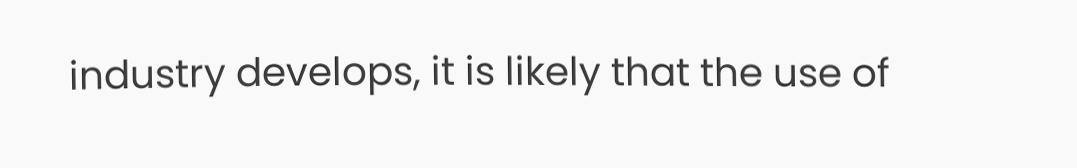industry develops, it is likely that the use of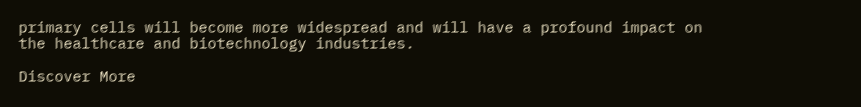primary cells will become more widespread and will have a profound impact on the healthcare and biotechnology industries.

Discover More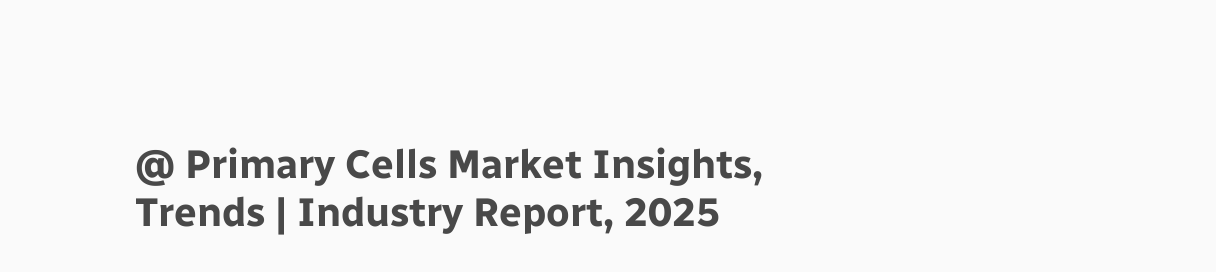@ Primary Cells Market Insights, Trends | Industry Report, 2025